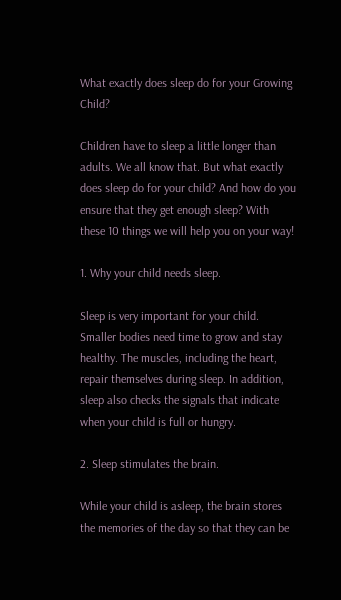What exactly does sleep do for your Growing Child?

Children have to sleep a little longer than adults. We all know that. But what exactly does sleep do for your child? And how do you ensure that they get enough sleep? With these 10 things we will help you on your way!

1. Why your child needs sleep.

Sleep is very important for your child. Smaller bodies need time to grow and stay healthy. The muscles, including the heart, repair themselves during sleep. In addition, sleep also checks the signals that indicate when your child is full or hungry.

2. Sleep stimulates the brain.

While your child is asleep, the brain stores the memories of the day so that they can be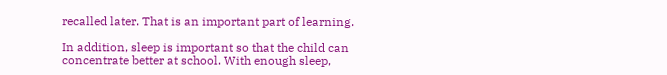recalled later. That is an important part of learning.

In addition, sleep is important so that the child can concentrate better at school. With enough sleep,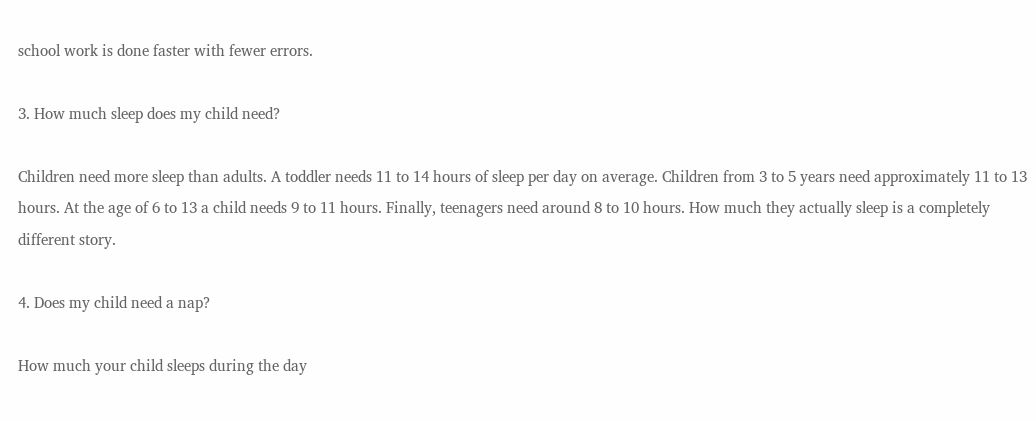school work is done faster with fewer errors.

3. How much sleep does my child need?

Children need more sleep than adults. A toddler needs 11 to 14 hours of sleep per day on average. Children from 3 to 5 years need approximately 11 to 13 hours. At the age of 6 to 13 a child needs 9 to 11 hours. Finally, teenagers need around 8 to 10 hours. How much they actually sleep is a completely different story.

4. Does my child need a nap?

How much your child sleeps during the day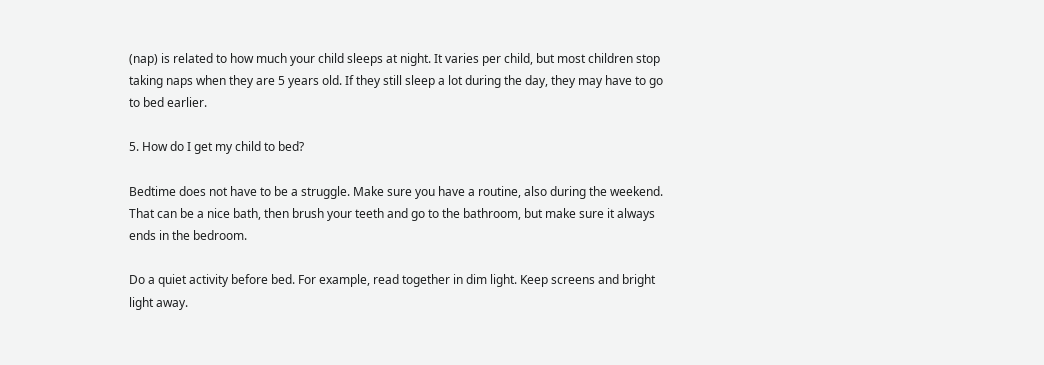(nap) is related to how much your child sleeps at night. It varies per child, but most children stop taking naps when they are 5 years old. If they still sleep a lot during the day, they may have to go to bed earlier.

5. How do I get my child to bed?

Bedtime does not have to be a struggle. Make sure you have a routine, also during the weekend. That can be a nice bath, then brush your teeth and go to the bathroom, but make sure it always ends in the bedroom.

Do a quiet activity before bed. For example, read together in dim light. Keep screens and bright light away.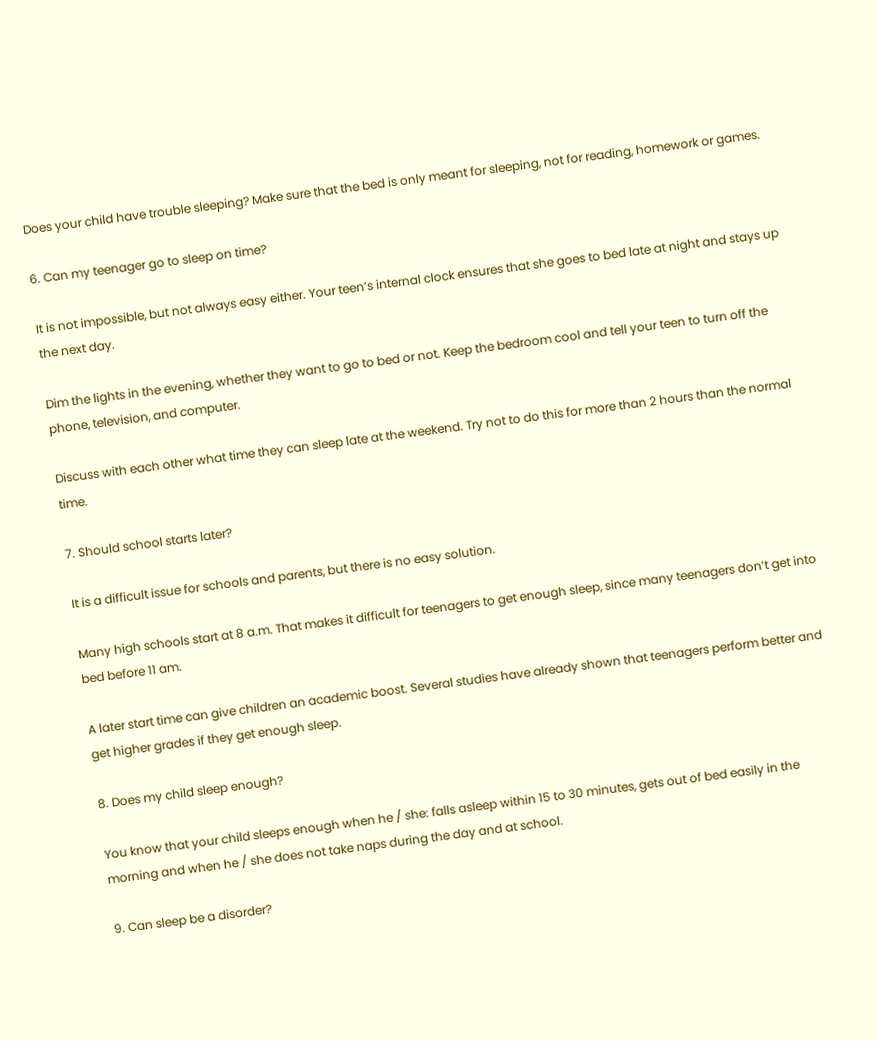Does your child have trouble sleeping? Make sure that the bed is only meant for sleeping, not for reading, homework or games.

6. Can my teenager go to sleep on time?

It is not impossible, but not always easy either. Your teen’s internal clock ensures that she goes to bed late at night and stays up the next day.

Dim the lights in the evening, whether they want to go to bed or not. Keep the bedroom cool and tell your teen to turn off the phone, television, and computer.

Discuss with each other what time they can sleep late at the weekend. Try not to do this for more than 2 hours than the normal time.

7. Should school starts later?

It is a difficult issue for schools and parents, but there is no easy solution.

Many high schools start at 8 a.m. That makes it difficult for teenagers to get enough sleep, since many teenagers don’t get into bed before 11 am.

A later start time can give children an academic boost. Several studies have already shown that teenagers perform better and get higher grades if they get enough sleep.

8. Does my child sleep enough?

You know that your child sleeps enough when he / she: falls asleep within 15 to 30 minutes, gets out of bed easily in the morning and when he / she does not take naps during the day and at school.

9. Can sleep be a disorder?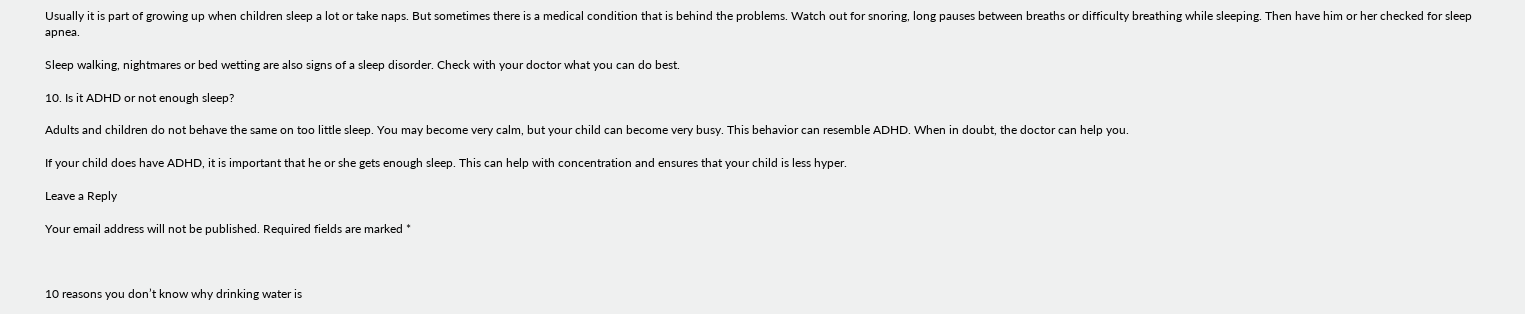Usually it is part of growing up when children sleep a lot or take naps. But sometimes there is a medical condition that is behind the problems. Watch out for snoring, long pauses between breaths or difficulty breathing while sleeping. Then have him or her checked for sleep apnea.

Sleep walking, nightmares or bed wetting are also signs of a sleep disorder. Check with your doctor what you can do best.

10. Is it ADHD or not enough sleep?

Adults and children do not behave the same on too little sleep. You may become very calm, but your child can become very busy. This behavior can resemble ADHD. When in doubt, the doctor can help you.

If your child does have ADHD, it is important that he or she gets enough sleep. This can help with concentration and ensures that your child is less hyper.

Leave a Reply

Your email address will not be published. Required fields are marked *



10 reasons you don’t know why drinking water is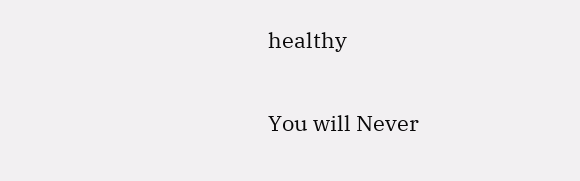healthy

You will Never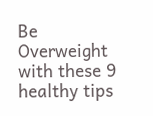Be Overweight with these 9 healthy tips